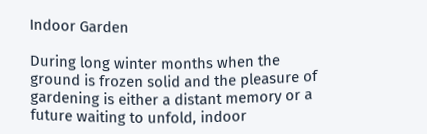Indoor Garden

During long winter months when the ground is frozen solid and the pleasure of gardening is either a distant memory or a future waiting to unfold, indoor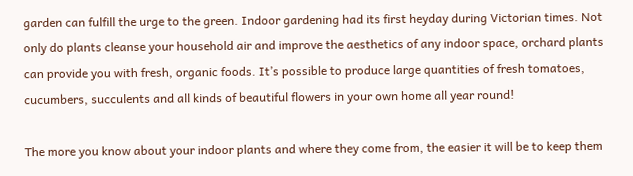garden can fulfill the urge to the green. Indoor gardening had its first heyday during Victorian times. Not only do plants cleanse your household air and improve the aesthetics of any indoor space, orchard plants can provide you with fresh, organic foods. It’s possible to produce large quantities of fresh tomatoes, cucumbers, succulents and all kinds of beautiful flowers in your own home all year round!

The more you know about your indoor plants and where they come from, the easier it will be to keep them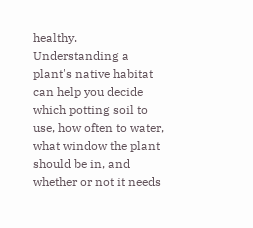healthy. Understanding a plant's native habitat can help you decide which potting soil to use, how often to water, what window the plant should be in, and whether or not it needs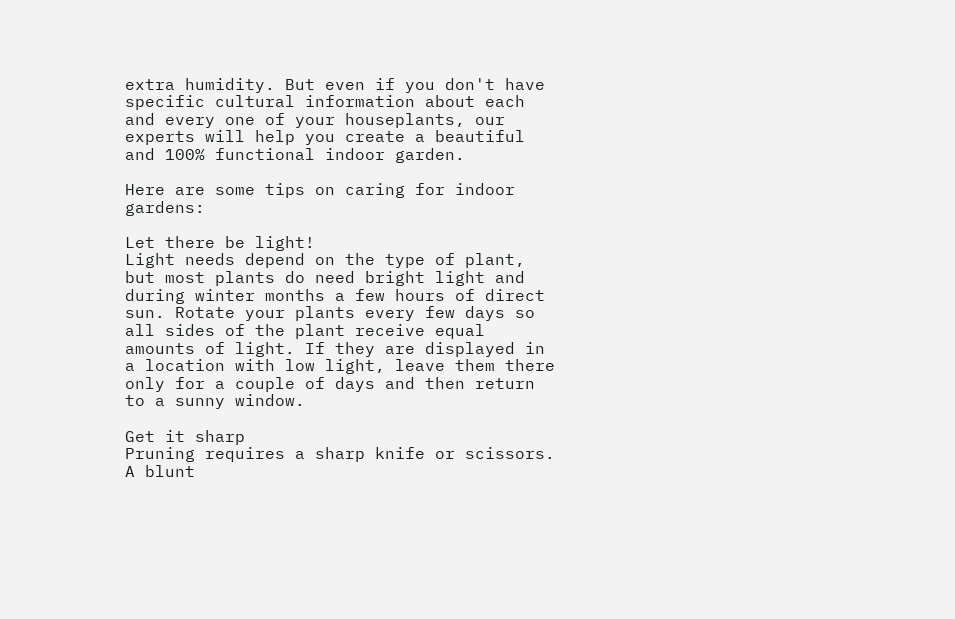extra humidity. But even if you don't have specific cultural information about each and every one of your houseplants, our experts will help you create a beautiful and 100% functional indoor garden.

Here are some tips on caring for indoor gardens:

Let there be light!
Light needs depend on the type of plant, but most plants do need bright light and during winter months a few hours of direct sun. Rotate your plants every few days so all sides of the plant receive equal amounts of light. If they are displayed in a location with low light, leave them there only for a couple of days and then return to a sunny window.

Get it sharp
Pruning requires a sharp knife or scissors. A blunt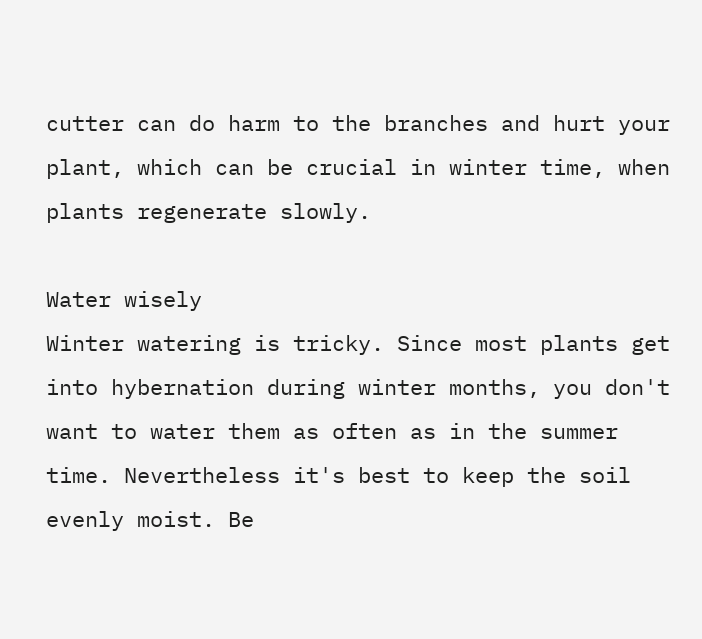cutter can do harm to the branches and hurt your plant, which can be crucial in winter time, when plants regenerate slowly.

Water wisely
Winter watering is tricky. Since most plants get into hybernation during winter months, you don't want to water them as often as in the summer time. Nevertheless it's best to keep the soil evenly moist. Be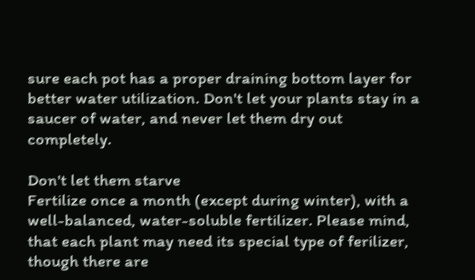sure each pot has a proper draining bottom layer for better water utilization. Don't let your plants stay in a saucer of water, and never let them dry out completely.

Don't let them starve
Fertilize once a month (except during winter), with a well-balanced, water-soluble fertilizer. Please mind, that each plant may need its special type of ferilizer, though there are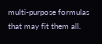multi-purpose formulas that may fit them all.